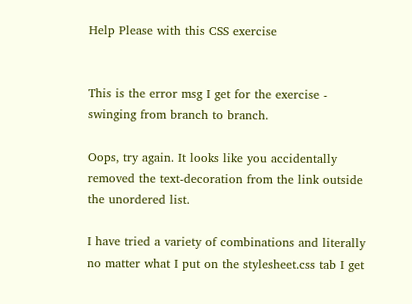Help Please with this CSS exercise


This is the error msg I get for the exercise - swinging from branch to branch.

Oops, try again. It looks like you accidentally removed the text-decoration from the link outside the unordered list.

I have tried a variety of combinations and literally no matter what I put on the stylesheet.css tab I get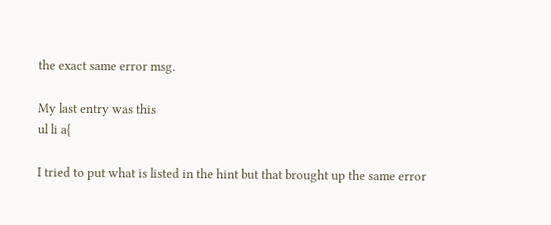the exact same error msg.

My last entry was this
ul li a{

I tried to put what is listed in the hint but that brought up the same error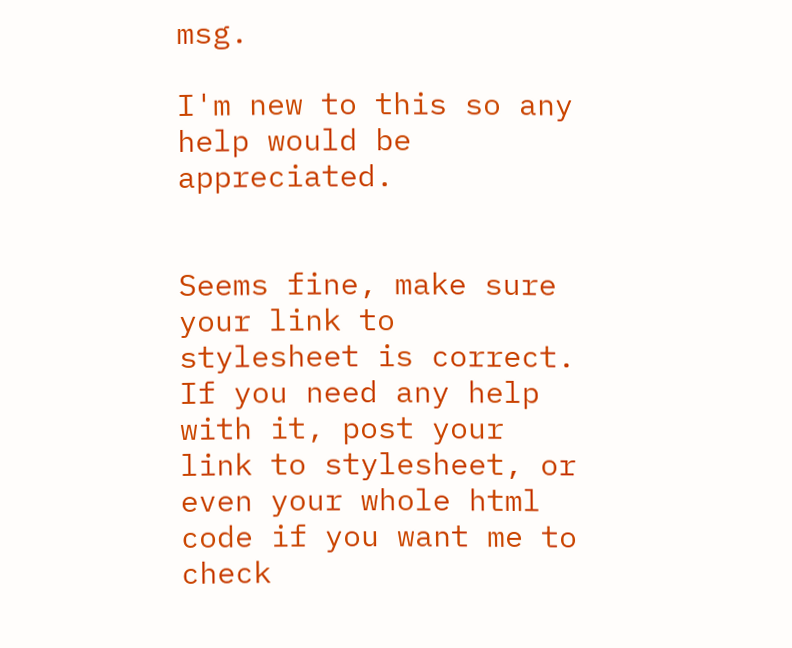msg.

I'm new to this so any help would be appreciated.


Seems fine, make sure your link to stylesheet is correct. If you need any help with it, post your link to stylesheet, or even your whole html code if you want me to check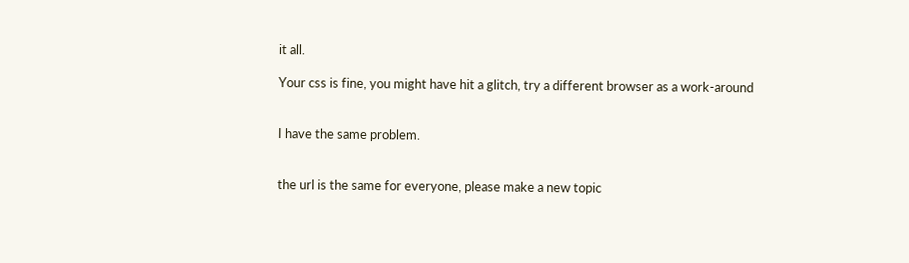it all.

Your css is fine, you might have hit a glitch, try a different browser as a work-around


I have the same problem.


the url is the same for everyone, please make a new topic